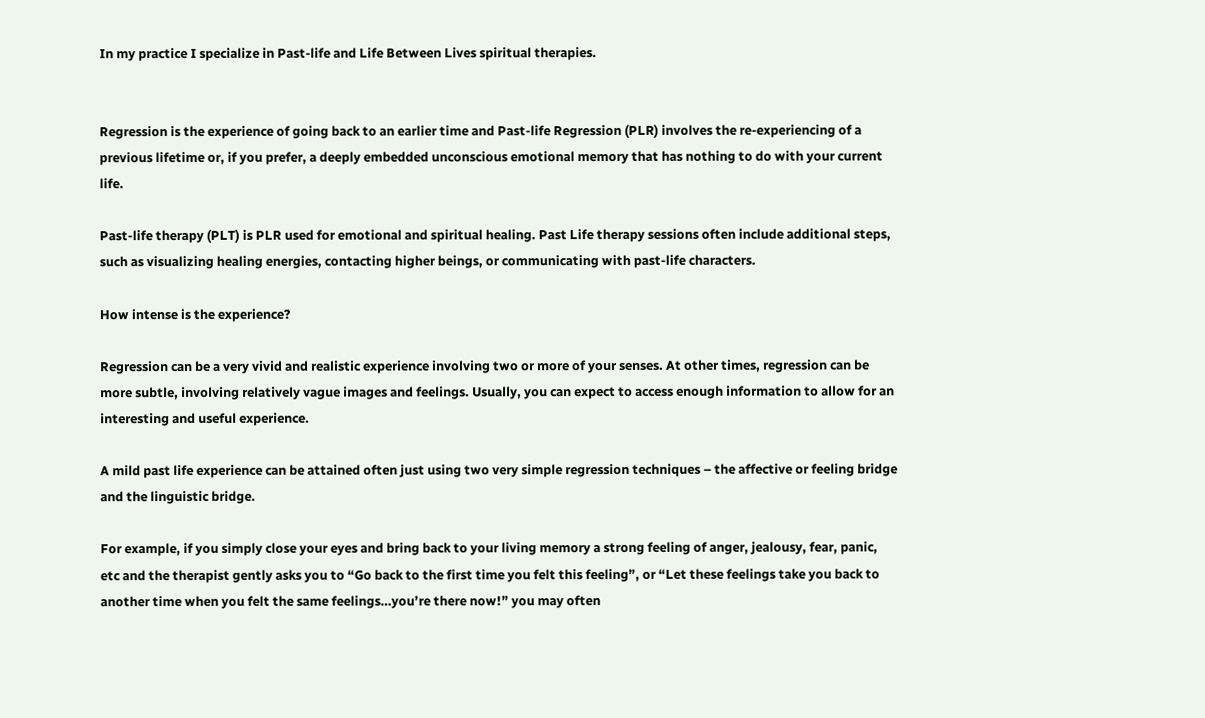In my practice I specialize in Past-life and Life Between Lives spiritual therapies.


Regression is the experience of going back to an earlier time and Past-life Regression (PLR) involves the re-experiencing of a previous lifetime or, if you prefer, a deeply embedded unconscious emotional memory that has nothing to do with your current life.

Past-life therapy (PLT) is PLR used for emotional and spiritual healing. Past Life therapy sessions often include additional steps, such as visualizing healing energies, contacting higher beings, or communicating with past-life characters.

How intense is the experience?

Regression can be a very vivid and realistic experience involving two or more of your senses. At other times, regression can be more subtle, involving relatively vague images and feelings. Usually, you can expect to access enough information to allow for an interesting and useful experience.

A mild past life experience can be attained often just using two very simple regression techniques – the affective or feeling bridge and the linguistic bridge.

For example, if you simply close your eyes and bring back to your living memory a strong feeling of anger, jealousy, fear, panic, etc and the therapist gently asks you to “Go back to the first time you felt this feeling”, or “Let these feelings take you back to another time when you felt the same feelings…you’re there now!” you may often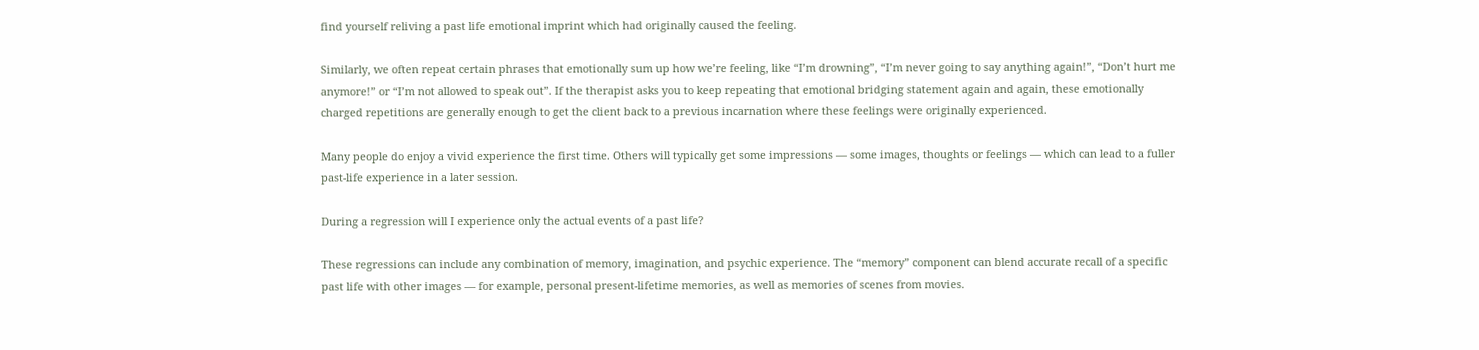find yourself reliving a past life emotional imprint which had originally caused the feeling.

Similarly, we often repeat certain phrases that emotionally sum up how we’re feeling, like “I’m drowning”, “I’m never going to say anything again!”, “Don’t hurt me anymore!” or “I’m not allowed to speak out”. If the therapist asks you to keep repeating that emotional bridging statement again and again, these emotionally charged repetitions are generally enough to get the client back to a previous incarnation where these feelings were originally experienced.

Many people do enjoy a vivid experience the first time. Others will typically get some impressions — some images, thoughts or feelings — which can lead to a fuller past-life experience in a later session.

During a regression will I experience only the actual events of a past life?

These regressions can include any combination of memory, imagination, and psychic experience. The “memory” component can blend accurate recall of a specific past life with other images — for example, personal present-lifetime memories, as well as memories of scenes from movies.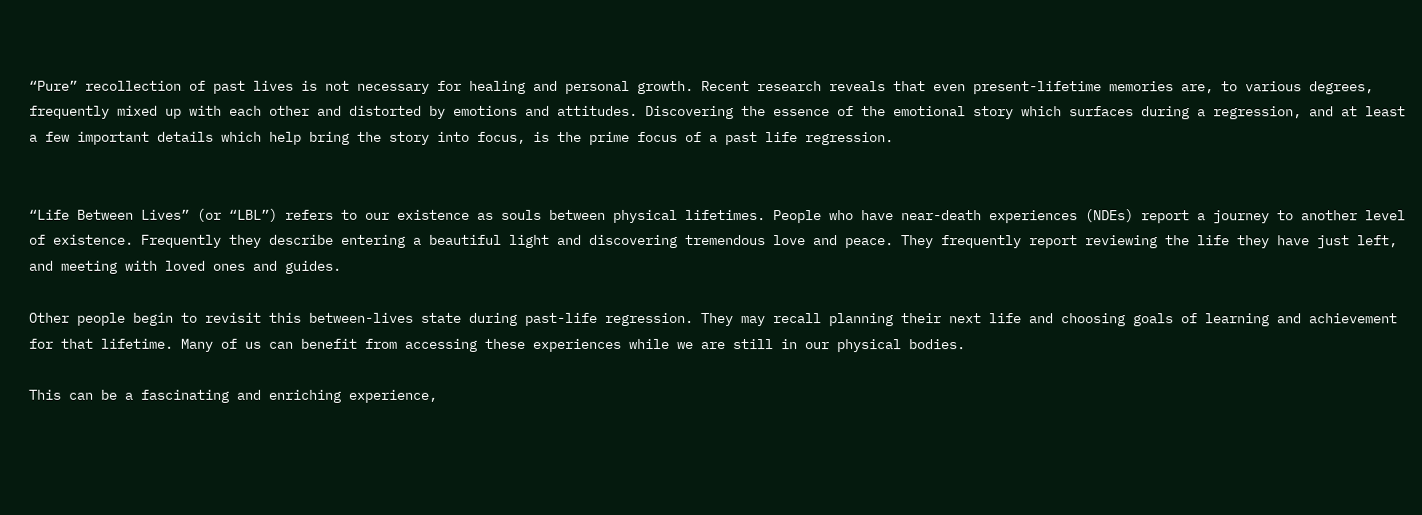“Pure” recollection of past lives is not necessary for healing and personal growth. Recent research reveals that even present-lifetime memories are, to various degrees, frequently mixed up with each other and distorted by emotions and attitudes. Discovering the essence of the emotional story which surfaces during a regression, and at least a few important details which help bring the story into focus, is the prime focus of a past life regression.


“Life Between Lives” (or “LBL”) refers to our existence as souls between physical lifetimes. People who have near-death experiences (NDEs) report a journey to another level of existence. Frequently they describe entering a beautiful light and discovering tremendous love and peace. They frequently report reviewing the life they have just left, and meeting with loved ones and guides.

Other people begin to revisit this between-lives state during past-life regression. They may recall planning their next life and choosing goals of learning and achievement for that lifetime. Many of us can benefit from accessing these experiences while we are still in our physical bodies.

This can be a fascinating and enriching experience,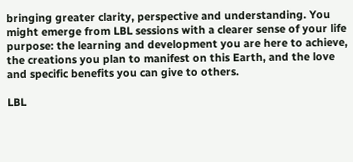bringing greater clarity, perspective and understanding. You might emerge from LBL sessions with a clearer sense of your life purpose: the learning and development you are here to achieve, the creations you plan to manifest on this Earth, and the love and specific benefits you can give to others.

LBL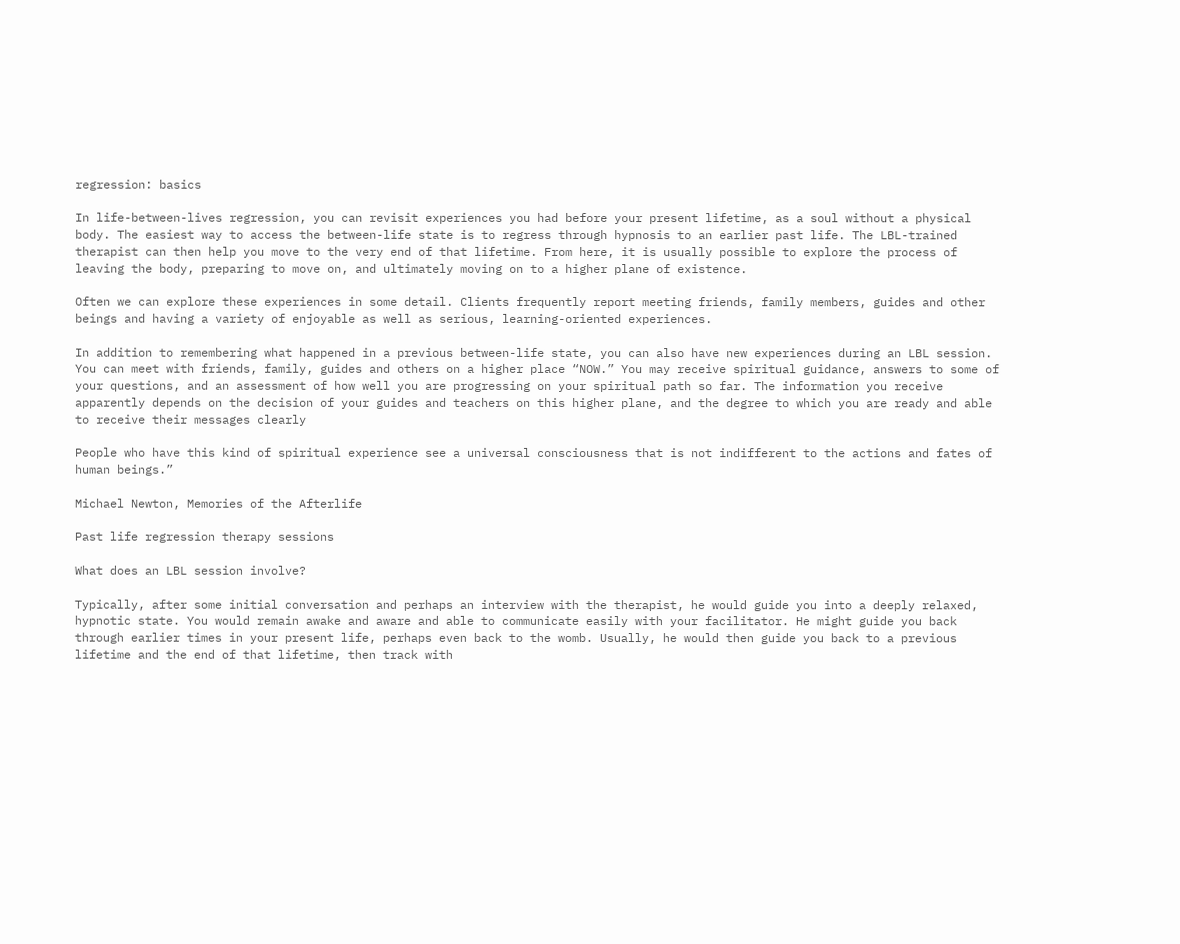regression: basics

In life-between-lives regression, you can revisit experiences you had before your present lifetime, as a soul without a physical body. The easiest way to access the between-life state is to regress through hypnosis to an earlier past life. The LBL-trained therapist can then help you move to the very end of that lifetime. From here, it is usually possible to explore the process of leaving the body, preparing to move on, and ultimately moving on to a higher plane of existence.

Often we can explore these experiences in some detail. Clients frequently report meeting friends, family members, guides and other beings and having a variety of enjoyable as well as serious, learning-oriented experiences.

In addition to remembering what happened in a previous between-life state, you can also have new experiences during an LBL session. You can meet with friends, family, guides and others on a higher place “NOW.” You may receive spiritual guidance, answers to some of your questions, and an assessment of how well you are progressing on your spiritual path so far. The information you receive apparently depends on the decision of your guides and teachers on this higher plane, and the degree to which you are ready and able to receive their messages clearly

People who have this kind of spiritual experience see a universal consciousness that is not indifferent to the actions and fates of human beings.”

Michael Newton, Memories of the Afterlife

Past life regression therapy sessions

What does an LBL session involve?

Typically, after some initial conversation and perhaps an interview with the therapist, he would guide you into a deeply relaxed, hypnotic state. You would remain awake and aware and able to communicate easily with your facilitator. He might guide you back through earlier times in your present life, perhaps even back to the womb. Usually, he would then guide you back to a previous lifetime and the end of that lifetime, then track with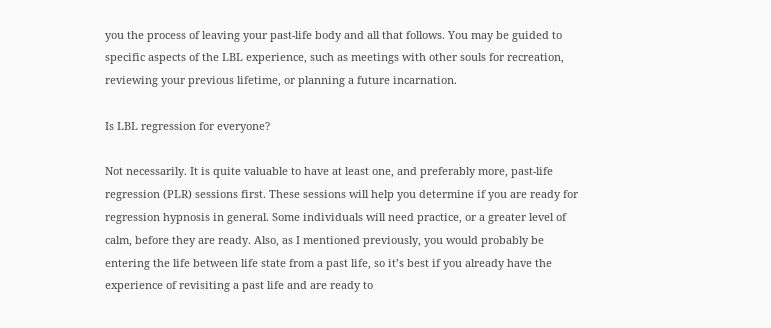you the process of leaving your past-life body and all that follows. You may be guided to specific aspects of the LBL experience, such as meetings with other souls for recreation, reviewing your previous lifetime, or planning a future incarnation.

Is LBL regression for everyone?

Not necessarily. It is quite valuable to have at least one, and preferably more, past-life regression (PLR) sessions first. These sessions will help you determine if you are ready for regression hypnosis in general. Some individuals will need practice, or a greater level of calm, before they are ready. Also, as I mentioned previously, you would probably be entering the life between life state from a past life, so it’s best if you already have the experience of revisiting a past life and are ready to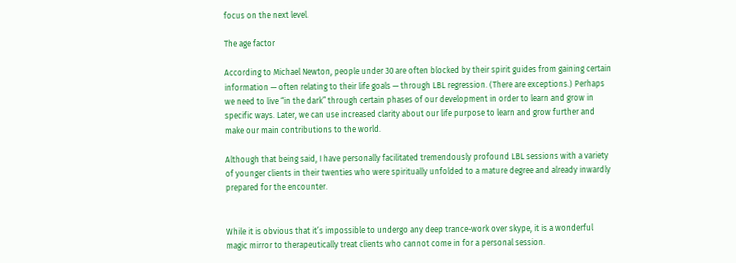focus on the next level.

The age factor

According to Michael Newton, people under 30 are often blocked by their spirit guides from gaining certain information — often relating to their life goals — through LBL regression. (There are exceptions.) Perhaps we need to live “in the dark” through certain phases of our development in order to learn and grow in specific ways. Later, we can use increased clarity about our life purpose to learn and grow further and make our main contributions to the world.

Although that being said, I have personally facilitated tremendously profound LBL sessions with a variety of younger clients in their twenties who were spiritually unfolded to a mature degree and already inwardly prepared for the encounter.


While it is obvious that it’s impossible to undergo any deep trance-work over skype, it is a wonderful magic mirror to therapeutically treat clients who cannot come in for a personal session.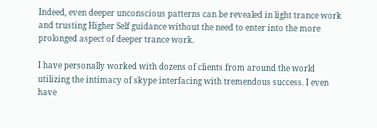Indeed, even deeper unconscious patterns can be revealed in light trance work and trusting Higher Self guidance without the need to enter into the more prolonged aspect of deeper trance work.

I have personally worked with dozens of clients from around the world utilizing the intimacy of skype interfacing with tremendous success. I even have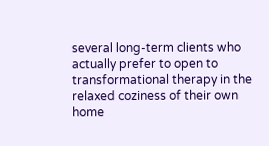several long-term clients who actually prefer to open to transformational therapy in the relaxed coziness of their own home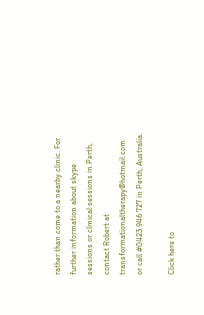rather than come to a nearby clinic. For further information about skype sessions or clinical sessions in Perth, contact Robert at transformationaltherapy@hotmail.com or call #0423 946 727 in Perth, Australia.

Click here to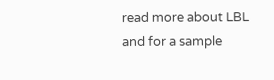read more about LBL and for a sample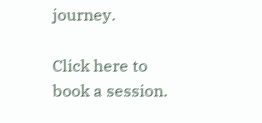journey.

Click here to book a session.